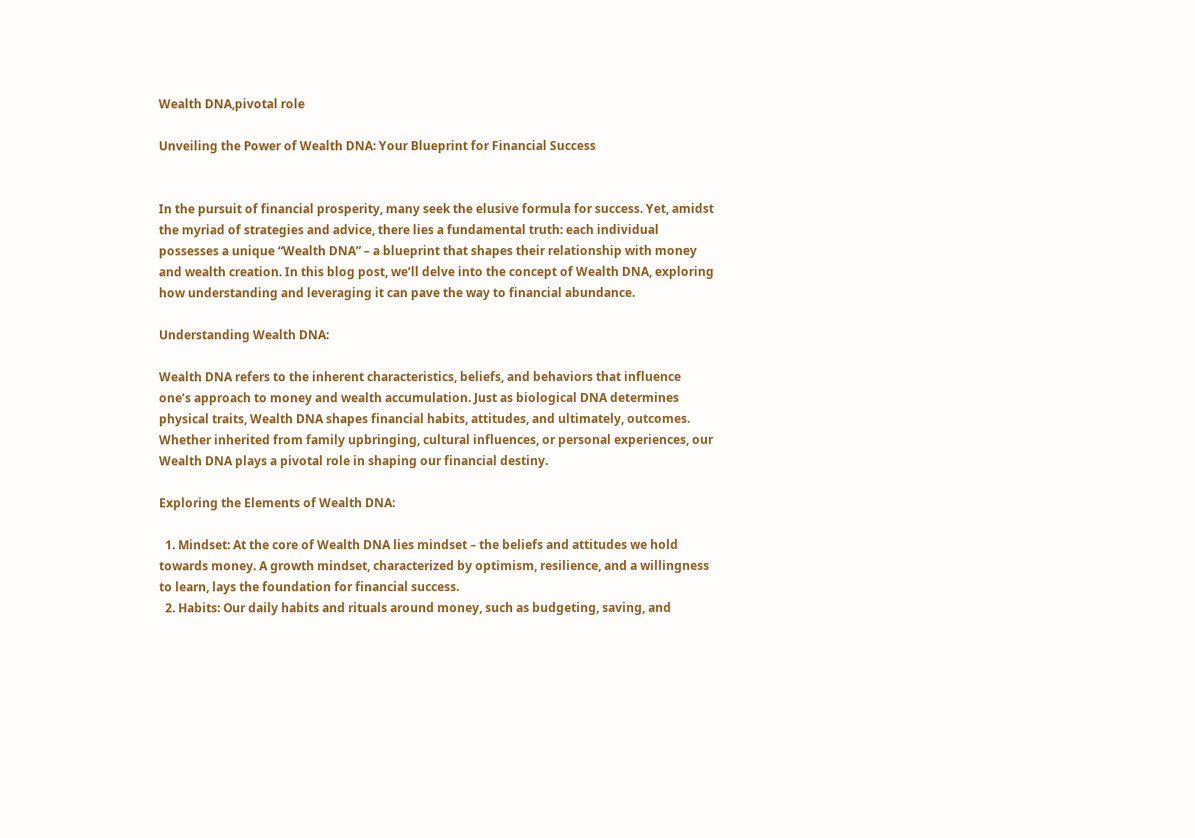Wealth DNA,pivotal role

Unveiling the Power of Wealth DNA: Your Blueprint for Financial Success


In the pursuit of financial prosperity, many seek the elusive formula for success. Yet, amidst the myriad of strategies and advice, there lies a fundamental truth: each individual possesses a unique “Wealth DNA” – a blueprint that shapes their relationship with money and wealth creation. In this blog post, we’ll delve into the concept of Wealth DNA, exploring how understanding and leveraging it can pave the way to financial abundance.

Understanding Wealth DNA:

Wealth DNA refers to the inherent characteristics, beliefs, and behaviors that influence one’s approach to money and wealth accumulation. Just as biological DNA determines physical traits, Wealth DNA shapes financial habits, attitudes, and ultimately, outcomes. Whether inherited from family upbringing, cultural influences, or personal experiences, our Wealth DNA plays a pivotal role in shaping our financial destiny.

Exploring the Elements of Wealth DNA:

  1. Mindset: At the core of Wealth DNA lies mindset – the beliefs and attitudes we hold towards money. A growth mindset, characterized by optimism, resilience, and a willingness to learn, lays the foundation for financial success.
  2. Habits: Our daily habits and rituals around money, such as budgeting, saving, and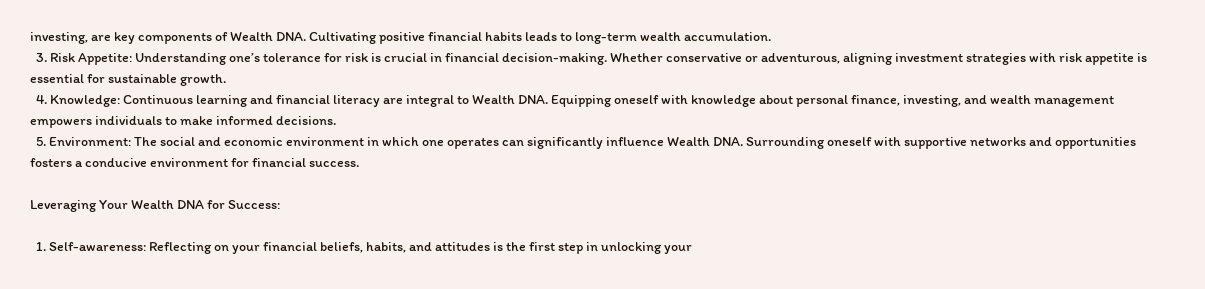investing, are key components of Wealth DNA. Cultivating positive financial habits leads to long-term wealth accumulation.
  3. Risk Appetite: Understanding one’s tolerance for risk is crucial in financial decision-making. Whether conservative or adventurous, aligning investment strategies with risk appetite is essential for sustainable growth.
  4. Knowledge: Continuous learning and financial literacy are integral to Wealth DNA. Equipping oneself with knowledge about personal finance, investing, and wealth management empowers individuals to make informed decisions.
  5. Environment: The social and economic environment in which one operates can significantly influence Wealth DNA. Surrounding oneself with supportive networks and opportunities fosters a conducive environment for financial success.

Leveraging Your Wealth DNA for Success:

  1. Self-awareness: Reflecting on your financial beliefs, habits, and attitudes is the first step in unlocking your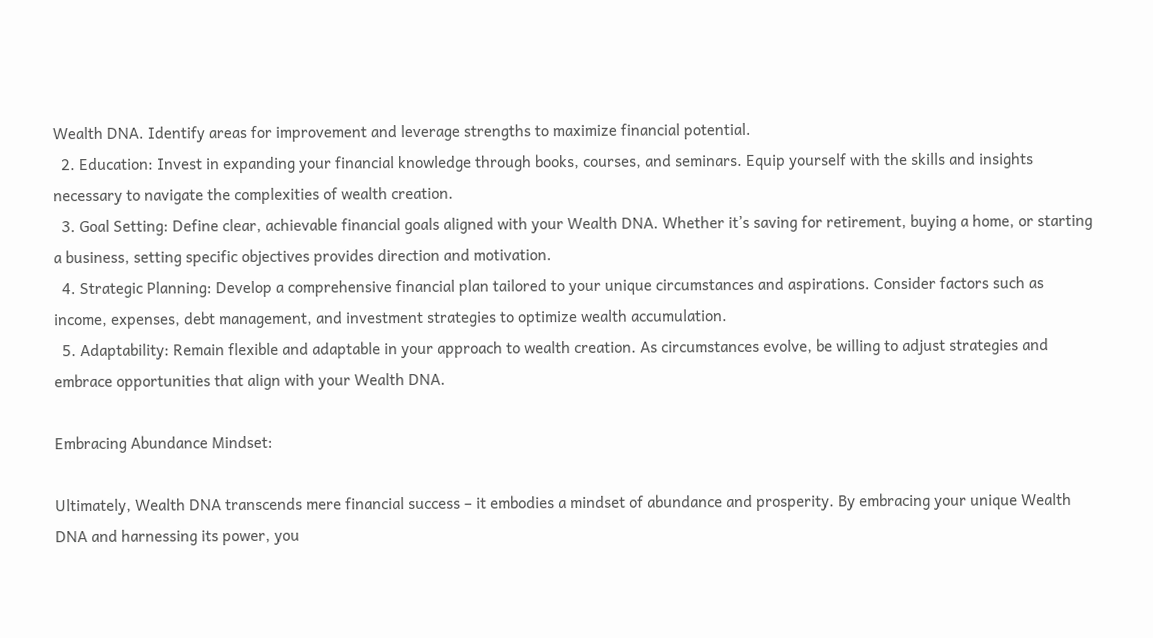Wealth DNA. Identify areas for improvement and leverage strengths to maximize financial potential.
  2. Education: Invest in expanding your financial knowledge through books, courses, and seminars. Equip yourself with the skills and insights necessary to navigate the complexities of wealth creation.
  3. Goal Setting: Define clear, achievable financial goals aligned with your Wealth DNA. Whether it’s saving for retirement, buying a home, or starting a business, setting specific objectives provides direction and motivation.
  4. Strategic Planning: Develop a comprehensive financial plan tailored to your unique circumstances and aspirations. Consider factors such as income, expenses, debt management, and investment strategies to optimize wealth accumulation.
  5. Adaptability: Remain flexible and adaptable in your approach to wealth creation. As circumstances evolve, be willing to adjust strategies and embrace opportunities that align with your Wealth DNA.

Embracing Abundance Mindset:

Ultimately, Wealth DNA transcends mere financial success – it embodies a mindset of abundance and prosperity. By embracing your unique Wealth DNA and harnessing its power, you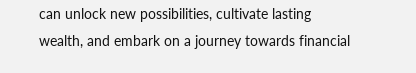can unlock new possibilities, cultivate lasting wealth, and embark on a journey towards financial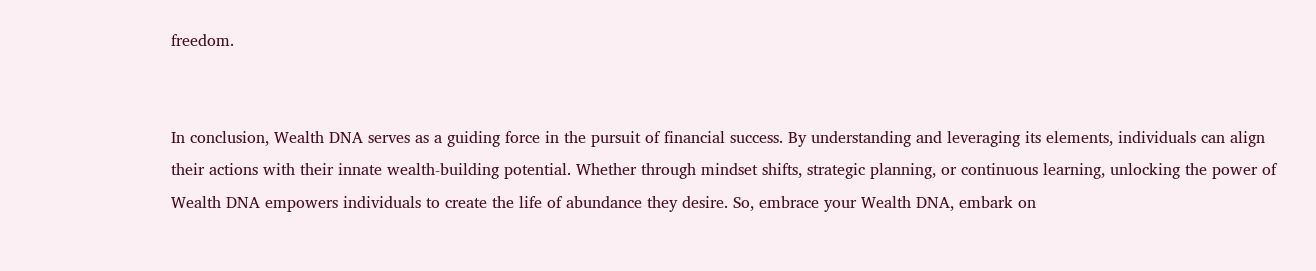freedom.


In conclusion, Wealth DNA serves as a guiding force in the pursuit of financial success. By understanding and leveraging its elements, individuals can align their actions with their innate wealth-building potential. Whether through mindset shifts, strategic planning, or continuous learning, unlocking the power of Wealth DNA empowers individuals to create the life of abundance they desire. So, embrace your Wealth DNA, embark on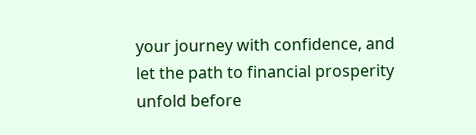your journey with confidence, and let the path to financial prosperity unfold before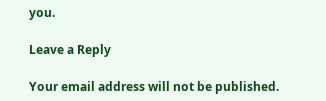you.

Leave a Reply

Your email address will not be published.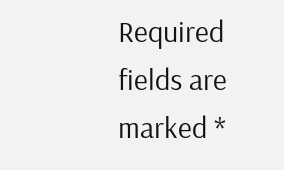Required fields are marked *